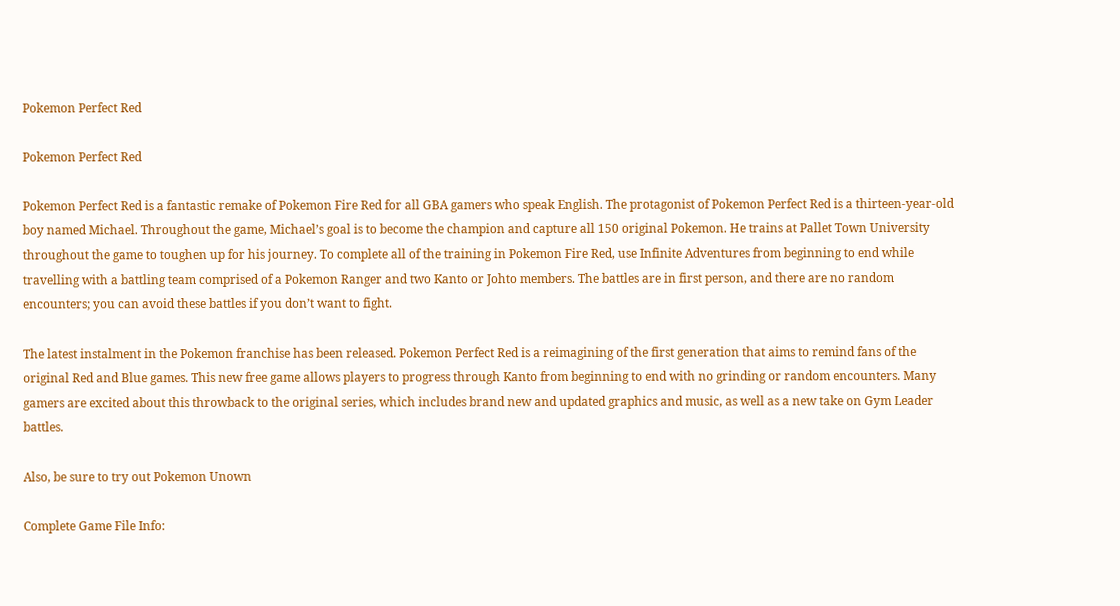Pokemon Perfect Red

Pokemon Perfect Red

Pokemon Perfect Red is a fantastic remake of Pokemon Fire Red for all GBA gamers who speak English. The protagonist of Pokemon Perfect Red is a thirteen-year-old boy named Michael. Throughout the game, Michael’s goal is to become the champion and capture all 150 original Pokemon. He trains at Pallet Town University throughout the game to toughen up for his journey. To complete all of the training in Pokemon Fire Red, use Infinite Adventures from beginning to end while travelling with a battling team comprised of a Pokemon Ranger and two Kanto or Johto members. The battles are in first person, and there are no random encounters; you can avoid these battles if you don’t want to fight.

The latest instalment in the Pokemon franchise has been released. Pokemon Perfect Red is a reimagining of the first generation that aims to remind fans of the original Red and Blue games. This new free game allows players to progress through Kanto from beginning to end with no grinding or random encounters. Many gamers are excited about this throwback to the original series, which includes brand new and updated graphics and music, as well as a new take on Gym Leader battles.

Also, be sure to try out Pokemon Unown

Complete Game File Info: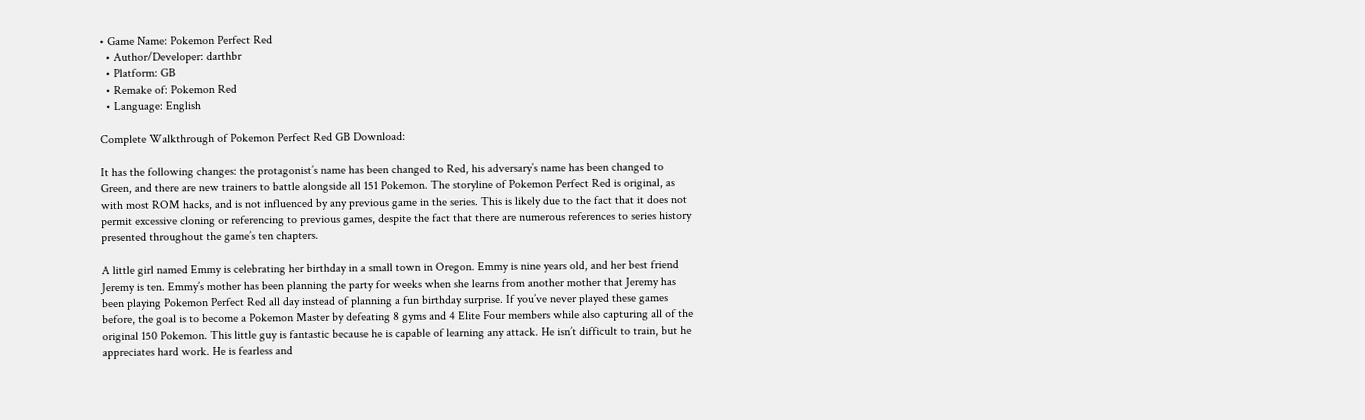• Game Name: Pokemon Perfect Red
  • Author/Developer: darthbr
  • Platform: GB
  • Remake of: Pokemon Red
  • Language: English

Complete Walkthrough of Pokemon Perfect Red GB Download:

It has the following changes: the protagonist’s name has been changed to Red, his adversary’s name has been changed to Green, and there are new trainers to battle alongside all 151 Pokemon. The storyline of Pokemon Perfect Red is original, as with most ROM hacks, and is not influenced by any previous game in the series. This is likely due to the fact that it does not permit excessive cloning or referencing to previous games, despite the fact that there are numerous references to series history presented throughout the game’s ten chapters.

A little girl named Emmy is celebrating her birthday in a small town in Oregon. Emmy is nine years old, and her best friend Jeremy is ten. Emmy’s mother has been planning the party for weeks when she learns from another mother that Jeremy has been playing Pokemon Perfect Red all day instead of planning a fun birthday surprise. If you’ve never played these games before, the goal is to become a Pokemon Master by defeating 8 gyms and 4 Elite Four members while also capturing all of the original 150 Pokemon. This little guy is fantastic because he is capable of learning any attack. He isn’t difficult to train, but he appreciates hard work. He is fearless and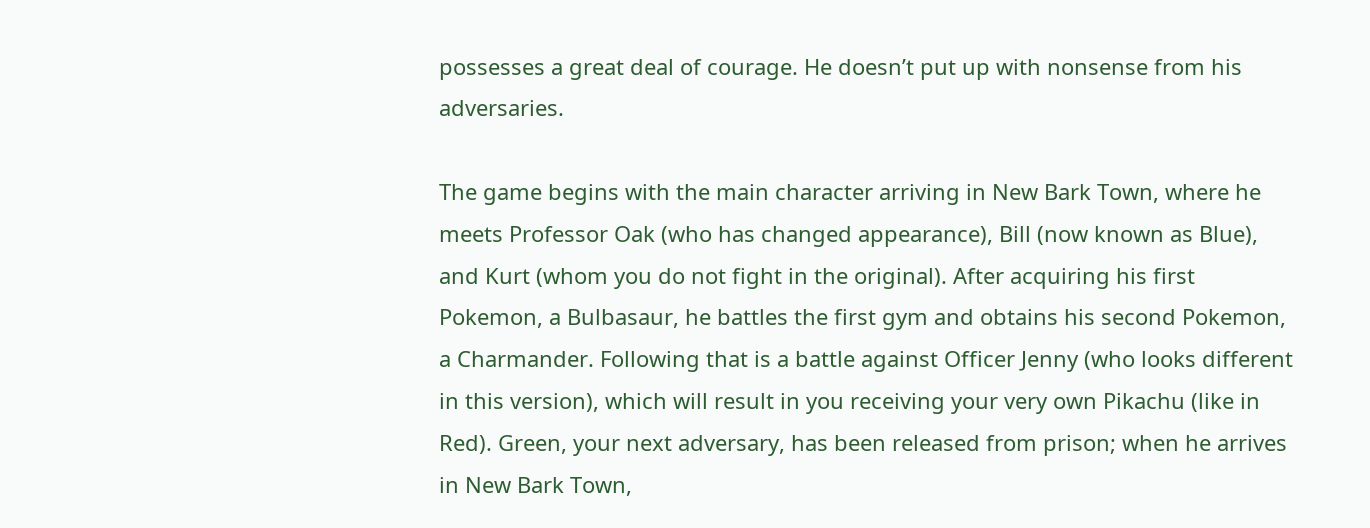possesses a great deal of courage. He doesn’t put up with nonsense from his adversaries.

The game begins with the main character arriving in New Bark Town, where he meets Professor Oak (who has changed appearance), Bill (now known as Blue), and Kurt (whom you do not fight in the original). After acquiring his first Pokemon, a Bulbasaur, he battles the first gym and obtains his second Pokemon, a Charmander. Following that is a battle against Officer Jenny (who looks different in this version), which will result in you receiving your very own Pikachu (like in Red). Green, your next adversary, has been released from prison; when he arrives in New Bark Town,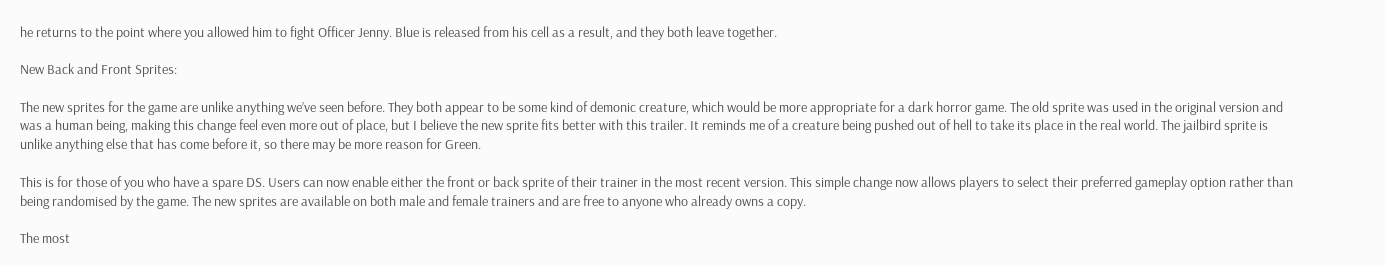he returns to the point where you allowed him to fight Officer Jenny. Blue is released from his cell as a result, and they both leave together.

New Back and Front Sprites:

The new sprites for the game are unlike anything we’ve seen before. They both appear to be some kind of demonic creature, which would be more appropriate for a dark horror game. The old sprite was used in the original version and was a human being, making this change feel even more out of place, but I believe the new sprite fits better with this trailer. It reminds me of a creature being pushed out of hell to take its place in the real world. The jailbird sprite is unlike anything else that has come before it, so there may be more reason for Green.

This is for those of you who have a spare DS. Users can now enable either the front or back sprite of their trainer in the most recent version. This simple change now allows players to select their preferred gameplay option rather than being randomised by the game. The new sprites are available on both male and female trainers and are free to anyone who already owns a copy.

The most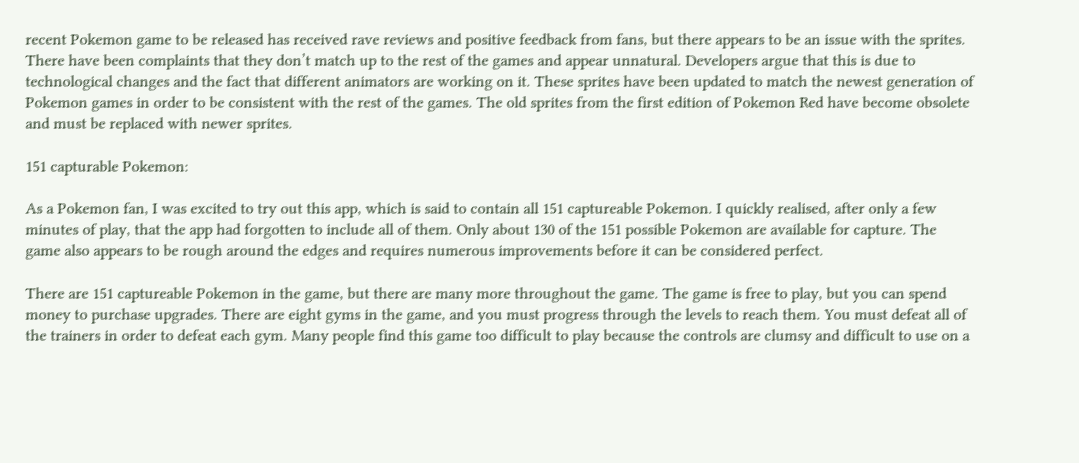recent Pokemon game to be released has received rave reviews and positive feedback from fans, but there appears to be an issue with the sprites. There have been complaints that they don’t match up to the rest of the games and appear unnatural. Developers argue that this is due to technological changes and the fact that different animators are working on it. These sprites have been updated to match the newest generation of Pokemon games in order to be consistent with the rest of the games. The old sprites from the first edition of Pokemon Red have become obsolete and must be replaced with newer sprites.

151 capturable Pokemon:

As a Pokemon fan, I was excited to try out this app, which is said to contain all 151 captureable Pokemon. I quickly realised, after only a few minutes of play, that the app had forgotten to include all of them. Only about 130 of the 151 possible Pokemon are available for capture. The game also appears to be rough around the edges and requires numerous improvements before it can be considered perfect.

There are 151 captureable Pokemon in the game, but there are many more throughout the game. The game is free to play, but you can spend money to purchase upgrades. There are eight gyms in the game, and you must progress through the levels to reach them. You must defeat all of the trainers in order to defeat each gym. Many people find this game too difficult to play because the controls are clumsy and difficult to use on a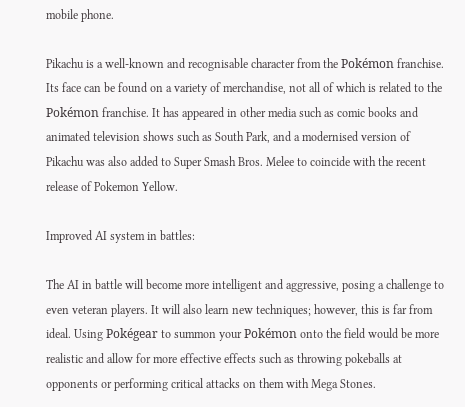mobile phone.

Pikachu is a well-known and recognisable character from the Pokémon franchise. Its face can be found on a variety of merchandise, not all of which is related to the Pokémon franchise. It has appeared in other media such as comic books and animated television shows such as South Park, and a modernised version of Pikachu was also added to Super Smash Bros. Melee to coincide with the recent release of Pokemon Yellow.

Improved AI system in battles:

The AI in battle will become more intelligent and aggressive, posing a challenge to even veteran players. It will also learn new techniques; however, this is far from ideal. Using Pokégear to summon your Pokémon onto the field would be more realistic and allow for more effective effects such as throwing pokeballs at opponents or performing critical attacks on them with Mega Stones.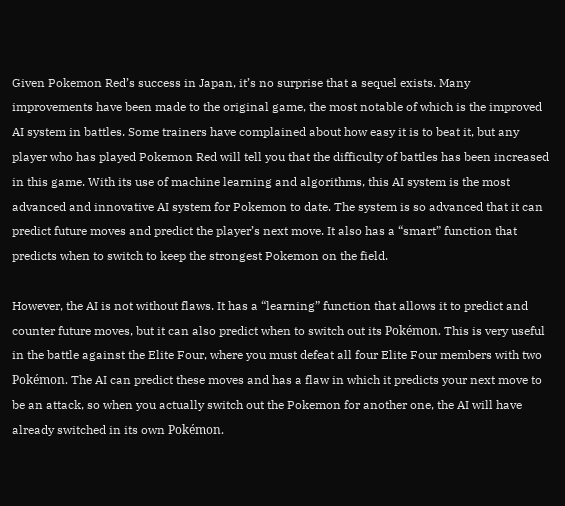Given Pokemon Red’s success in Japan, it’s no surprise that a sequel exists. Many improvements have been made to the original game, the most notable of which is the improved AI system in battles. Some trainers have complained about how easy it is to beat it, but any player who has played Pokemon Red will tell you that the difficulty of battles has been increased in this game. With its use of machine learning and algorithms, this AI system is the most advanced and innovative AI system for Pokemon to date. The system is so advanced that it can predict future moves and predict the player’s next move. It also has a “smart” function that predicts when to switch to keep the strongest Pokemon on the field.

However, the AI is not without flaws. It has a “learning” function that allows it to predict and counter future moves, but it can also predict when to switch out its Pokémon. This is very useful in the battle against the Elite Four, where you must defeat all four Elite Four members with two Pokémon. The AI can predict these moves and has a flaw in which it predicts your next move to be an attack, so when you actually switch out the Pokemon for another one, the AI will have already switched in its own Pokémon.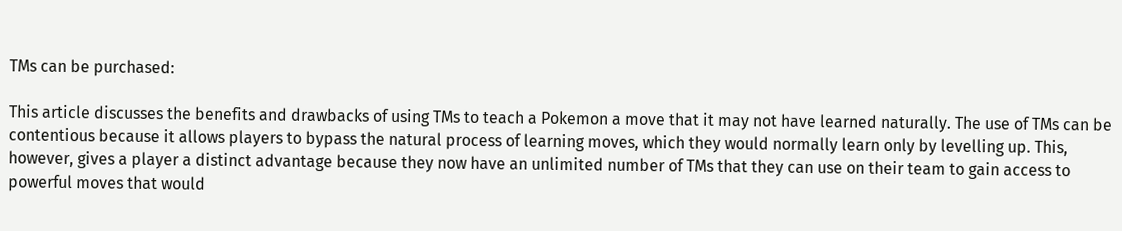TMs can be purchased:

This article discusses the benefits and drawbacks of using TMs to teach a Pokemon a move that it may not have learned naturally. The use of TMs can be contentious because it allows players to bypass the natural process of learning moves, which they would normally learn only by levelling up. This, however, gives a player a distinct advantage because they now have an unlimited number of TMs that they can use on their team to gain access to powerful moves that would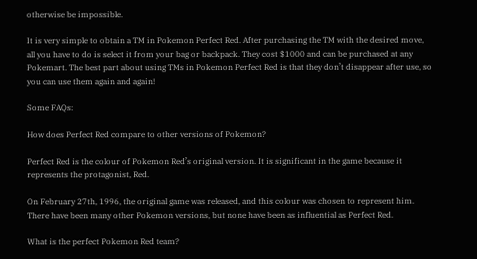otherwise be impossible.

It is very simple to obtain a TM in Pokemon Perfect Red. After purchasing the TM with the desired move, all you have to do is select it from your bag or backpack. They cost $1000 and can be purchased at any Pokemart. The best part about using TMs in Pokemon Perfect Red is that they don’t disappear after use, so you can use them again and again!

Some FAQs:

How does Perfect Red compare to other versions of Pokemon?

Perfect Red is the colour of Pokemon Red’s original version. It is significant in the game because it represents the protagonist, Red.

On February 27th, 1996, the original game was released, and this colour was chosen to represent him. There have been many other Pokemon versions, but none have been as influential as Perfect Red.

What is the perfect Pokemon Red team?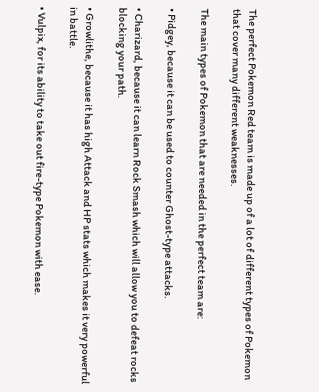The perfect Pokemon Red team is made up of a lot of different types of Pokemon that cover many different weaknesses.

The main types of Pokemon that are needed in the perfect team are:

• Pidgey, because it can be used to counter Ghost-type attacks.

• Charizard, because it can learn Rock Smash which will allow you to defeat rocks blocking your path.

• Growlithe, because it has high Attack and HP stats which makes it very powerful in battle.

• Vulpix, for its ability to take out fire-type Pokemon with ease.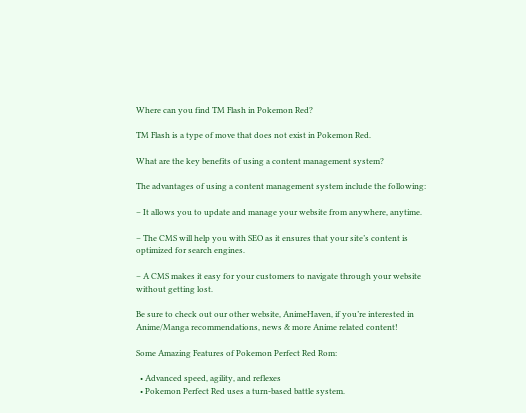Where can you find TM Flash in Pokemon Red?

TM Flash is a type of move that does not exist in Pokemon Red.

What are the key benefits of using a content management system?

The advantages of using a content management system include the following:

– It allows you to update and manage your website from anywhere, anytime.

– The CMS will help you with SEO as it ensures that your site’s content is optimized for search engines.

– A CMS makes it easy for your customers to navigate through your website without getting lost.

Be sure to check out our other website, AnimeHaven, if you’re interested in Anime/Manga recommendations, news & more Anime related content!

Some Amazing Features of Pokemon Perfect Red Rom:

  • Advanced speed, agility, and reflexes
  • Pokemon Perfect Red uses a turn-based battle system.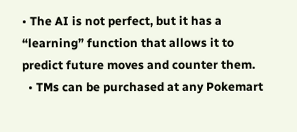• The AI is not perfect, but it has a “learning” function that allows it to predict future moves and counter them.
  • TMs can be purchased at any Pokemart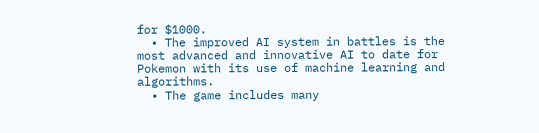for $1000.
  • The improved AI system in battles is the most advanced and innovative AI to date for Pokemon with its use of machine learning and algorithms.
  • The game includes many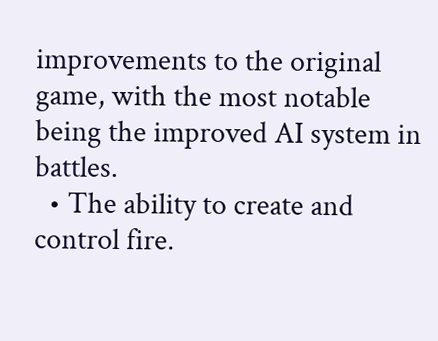improvements to the original game, with the most notable being the improved AI system in battles.
  • The ability to create and control fire.